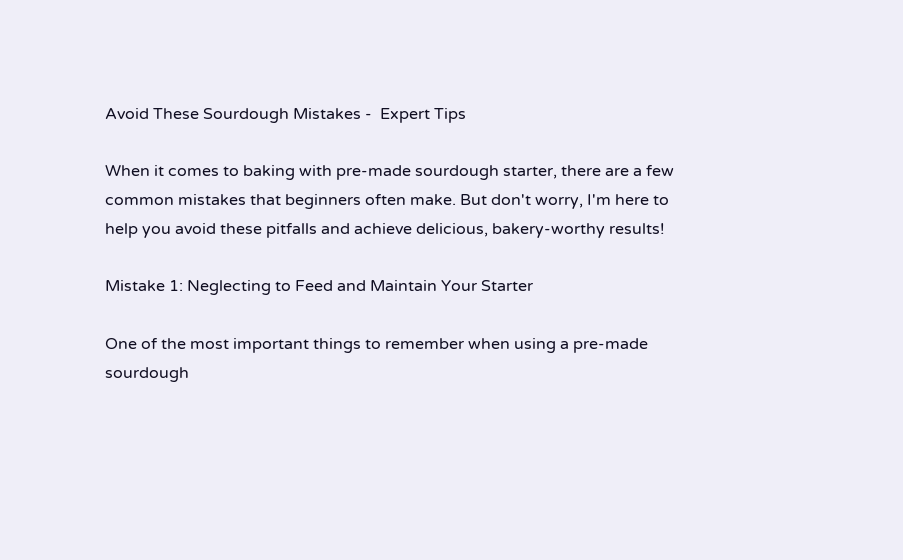Avoid These Sourdough Mistakes -  Expert Tips

When it comes to baking with pre-made sourdough starter, there are a few common mistakes that beginners often make. But don't worry, I'm here to help you avoid these pitfalls and achieve delicious, bakery-worthy results!

Mistake 1: Neglecting to Feed and Maintain Your Starter

One of the most important things to remember when using a pre-made sourdough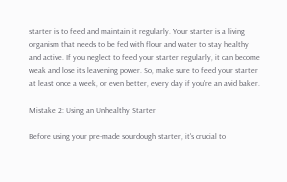starter is to feed and maintain it regularly. Your starter is a living organism that needs to be fed with flour and water to stay healthy and active. If you neglect to feed your starter regularly, it can become weak and lose its leavening power. So, make sure to feed your starter at least once a week, or even better, every day if you're an avid baker.

Mistake 2: Using an Unhealthy Starter

Before using your pre-made sourdough starter, it's crucial to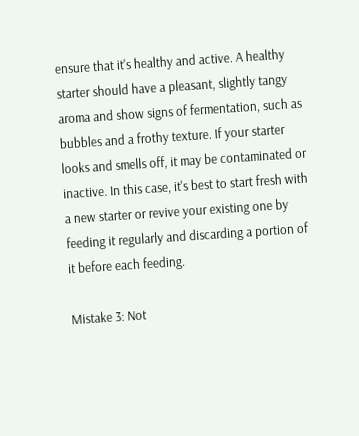ensure that it's healthy and active. A healthy starter should have a pleasant, slightly tangy aroma and show signs of fermentation, such as bubbles and a frothy texture. If your starter looks and smells off, it may be contaminated or inactive. In this case, it's best to start fresh with a new starter or revive your existing one by feeding it regularly and discarding a portion of it before each feeding.

Mistake 3: Not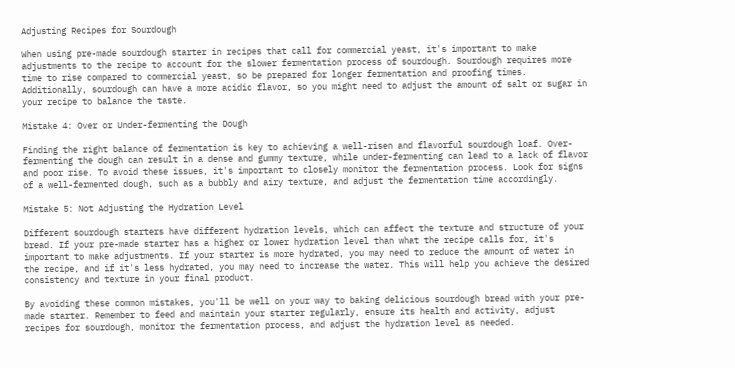Adjusting Recipes for Sourdough

When using pre-made sourdough starter in recipes that call for commercial yeast, it's important to make adjustments to the recipe to account for the slower fermentation process of sourdough. Sourdough requires more time to rise compared to commercial yeast, so be prepared for longer fermentation and proofing times. Additionally, sourdough can have a more acidic flavor, so you might need to adjust the amount of salt or sugar in your recipe to balance the taste.

Mistake 4: Over or Under-fermenting the Dough

Finding the right balance of fermentation is key to achieving a well-risen and flavorful sourdough loaf. Over-fermenting the dough can result in a dense and gummy texture, while under-fermenting can lead to a lack of flavor and poor rise. To avoid these issues, it's important to closely monitor the fermentation process. Look for signs of a well-fermented dough, such as a bubbly and airy texture, and adjust the fermentation time accordingly.

Mistake 5: Not Adjusting the Hydration Level

Different sourdough starters have different hydration levels, which can affect the texture and structure of your bread. If your pre-made starter has a higher or lower hydration level than what the recipe calls for, it's important to make adjustments. If your starter is more hydrated, you may need to reduce the amount of water in the recipe, and if it's less hydrated, you may need to increase the water. This will help you achieve the desired consistency and texture in your final product.

By avoiding these common mistakes, you'll be well on your way to baking delicious sourdough bread with your pre-made starter. Remember to feed and maintain your starter regularly, ensure its health and activity, adjust recipes for sourdough, monitor the fermentation process, and adjust the hydration level as needed.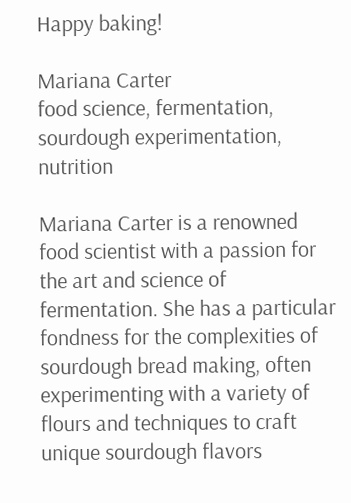Happy baking!

Mariana Carter
food science, fermentation, sourdough experimentation, nutrition

Mariana Carter is a renowned food scientist with a passion for the art and science of fermentation. She has a particular fondness for the complexities of sourdough bread making, often experimenting with a variety of flours and techniques to craft unique sourdough flavors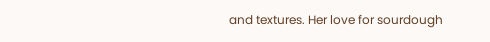and textures. Her love for sourdough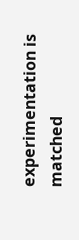experimentation is matched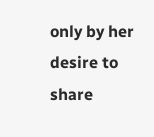only by her desire to share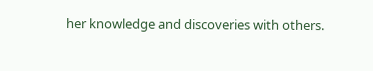her knowledge and discoveries with others.